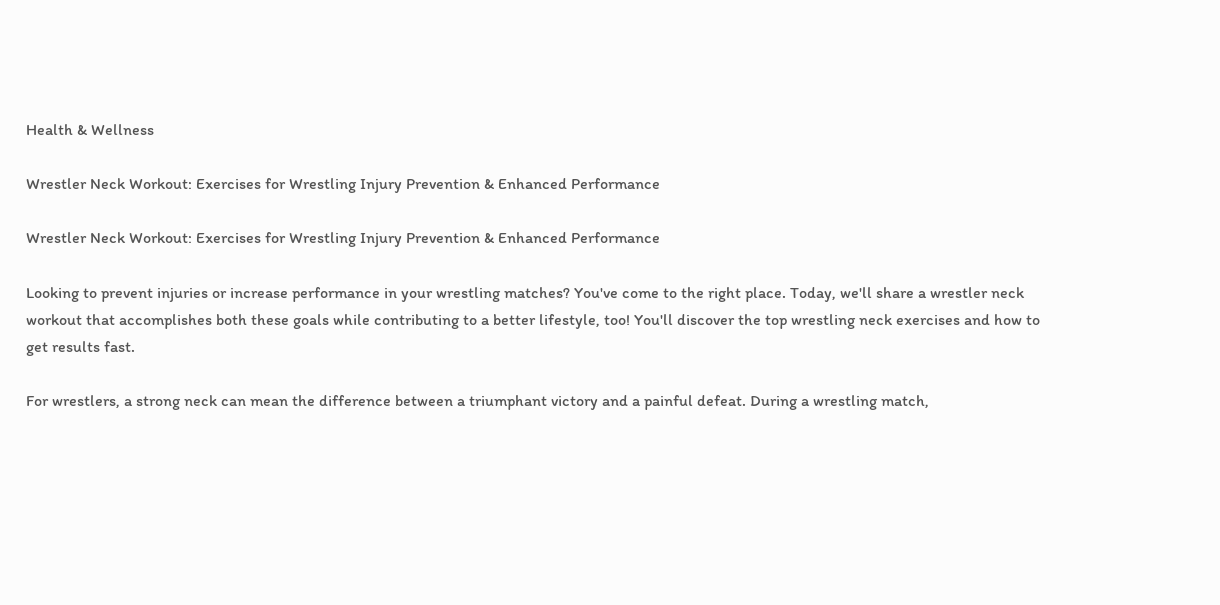Health & Wellness

Wrestler Neck Workout: Exercises for Wrestling Injury Prevention & Enhanced Performance

Wrestler Neck Workout: Exercises for Wrestling Injury Prevention & Enhanced Performance

Looking to prevent injuries or increase performance in your wrestling matches? You've come to the right place. Today, we'll share a wrestler neck workout that accomplishes both these goals while contributing to a better lifestyle, too! You'll discover the top wrestling neck exercises and how to get results fast.

For wrestlers, a strong neck can mean the difference between a triumphant victory and a painful defeat. During a wrestling match,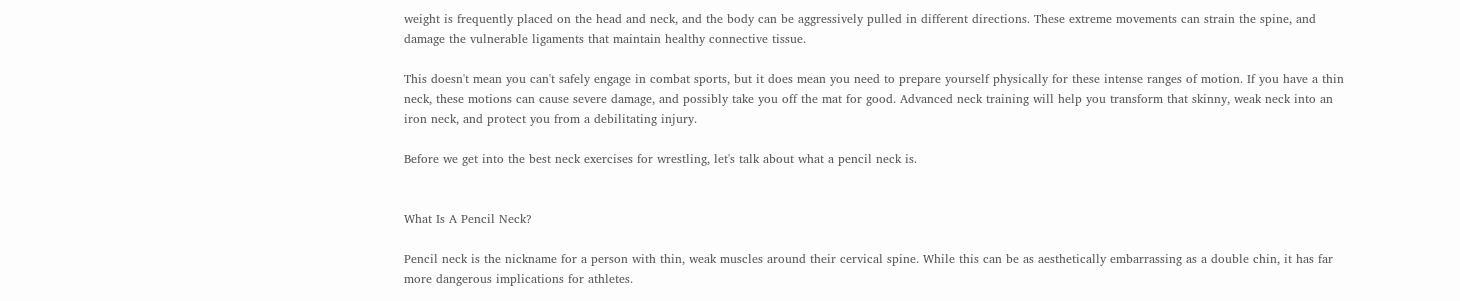weight is frequently placed on the head and neck, and the body can be aggressively pulled in different directions. These extreme movements can strain the spine, and damage the vulnerable ligaments that maintain healthy connective tissue.

This doesn't mean you can't safely engage in combat sports, but it does mean you need to prepare yourself physically for these intense ranges of motion. If you have a thin neck, these motions can cause severe damage, and possibly take you off the mat for good. Advanced neck training will help you transform that skinny, weak neck into an iron neck, and protect you from a debilitating injury.

Before we get into the best neck exercises for wrestling, let's talk about what a pencil neck is.


What Is A Pencil Neck?

Pencil neck is the nickname for a person with thin, weak muscles around their cervical spine. While this can be as aesthetically embarrassing as a double chin, it has far more dangerous implications for athletes.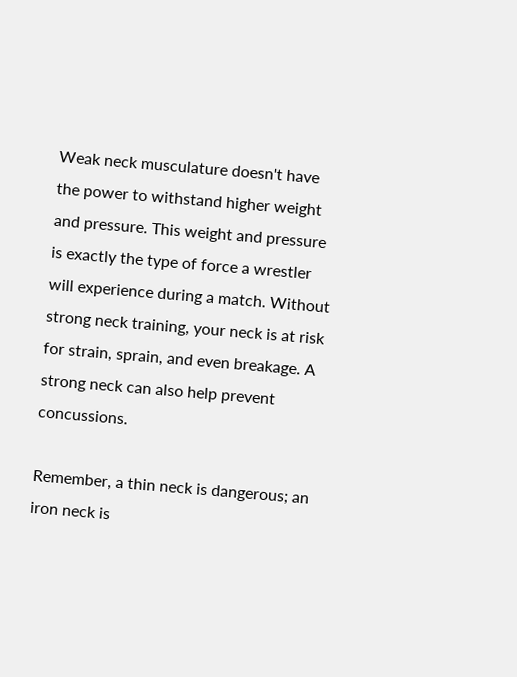Weak neck musculature doesn't have the power to withstand higher weight and pressure. This weight and pressure is exactly the type of force a wrestler will experience during a match. Without strong neck training, your neck is at risk for strain, sprain, and even breakage. A strong neck can also help prevent concussions.

Remember, a thin neck is dangerous; an iron neck is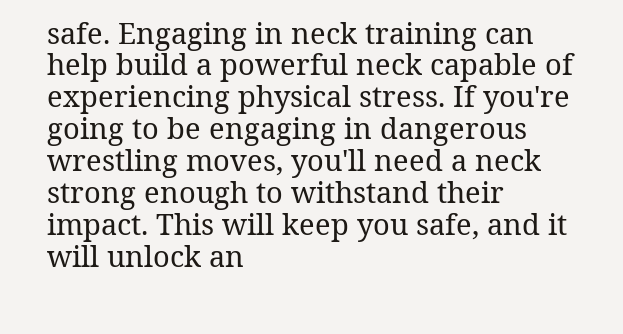safe. Engaging in neck training can help build a powerful neck capable of experiencing physical stress. If you're going to be engaging in dangerous wrestling moves, you'll need a neck strong enough to withstand their impact. This will keep you safe, and it will unlock an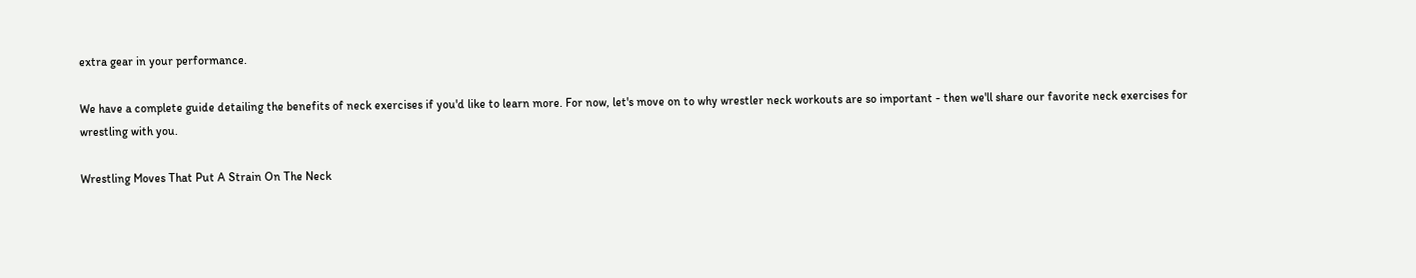extra gear in your performance.

We have a complete guide detailing the benefits of neck exercises if you'd like to learn more. For now, let's move on to why wrestler neck workouts are so important - then we'll share our favorite neck exercises for wrestling with you.

Wrestling Moves That Put A Strain On The Neck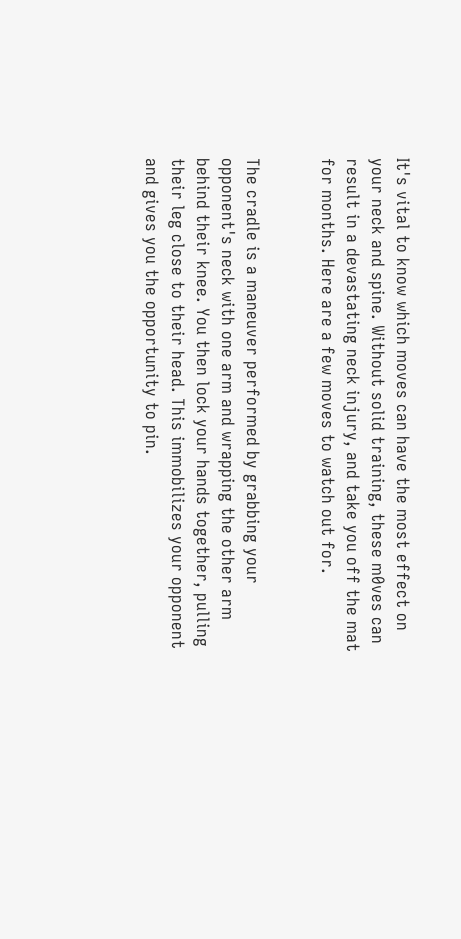It's vital to know which moves can have the most effect on your neck and spine. Without solid training, these m0ves can result in a devastating neck injury, and take you off the mat for months. Here are a few moves to watch out for.


The cradle is a maneuver performed by grabbing your opponent's neck with one arm and wrapping the other arm behind their knee. You then lock your hands together, pulling their leg close to their head. This immobilizes your opponent and gives you the opportunity to pin.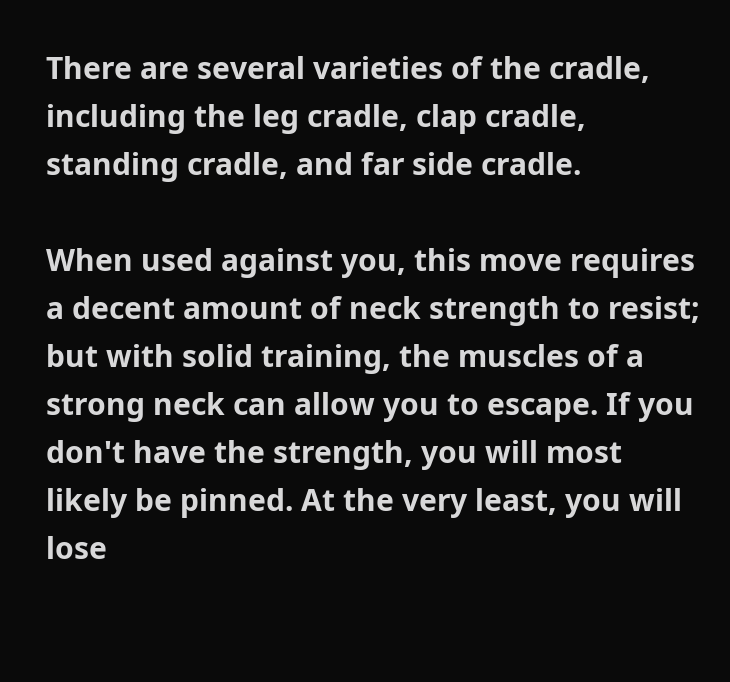There are several varieties of the cradle, including the leg cradle, clap cradle, standing cradle, and far side cradle.

When used against you, this move requires a decent amount of neck strength to resist; but with solid training, the muscles of a strong neck can allow you to escape. If you don't have the strength, you will most likely be pinned. At the very least, you will lose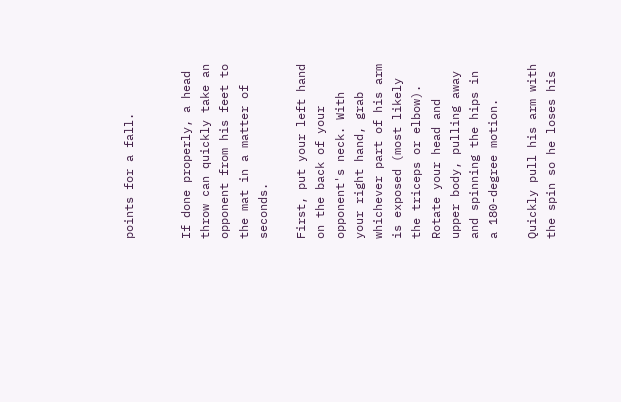points for a fall.


If done properly, a head throw can quickly take an opponent from his feet to the mat in a matter of seconds.

First, put your left hand on the back of your opponent's neck. With your right hand, grab whichever part of his arm is exposed (most likely the triceps or elbow). Rotate your head and upper body, pulling away and spinning the hips in a 180-degree motion.

Quickly pull his arm with the spin so he loses his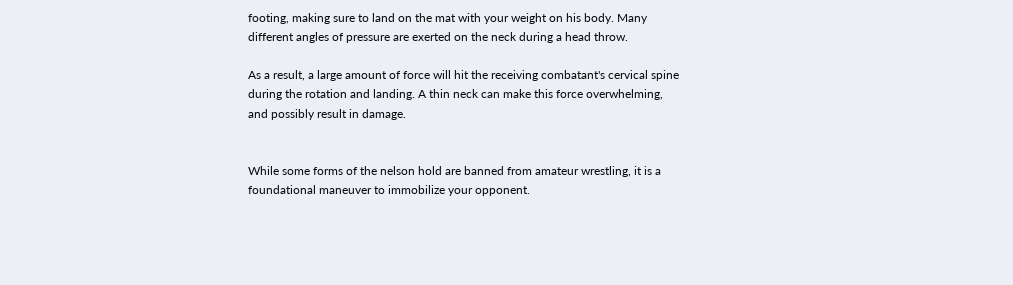footing, making sure to land on the mat with your weight on his body. Many different angles of pressure are exerted on the neck during a head throw.

As a result, a large amount of force will hit the receiving combatant's cervical spine during the rotation and landing. A thin neck can make this force overwhelming, and possibly result in damage.


While some forms of the nelson hold are banned from amateur wrestling, it is a foundational maneuver to immobilize your opponent.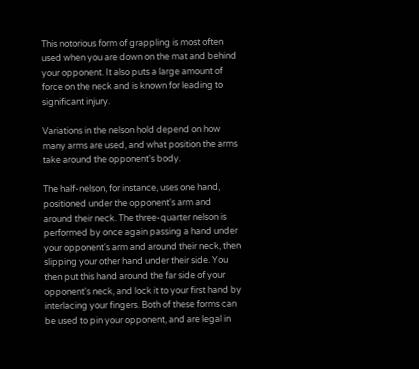This notorious form of grappling is most often used when you are down on the mat and behind your opponent. It also puts a large amount of force on the neck and is known for leading to significant injury.

Variations in the nelson hold depend on how many arms are used, and what position the arms take around the opponent's body.

The half-nelson, for instance, uses one hand, positioned under the opponent's arm and around their neck. The three-quarter nelson is performed by once again passing a hand under your opponent's arm and around their neck, then slipping your other hand under their side. You then put this hand around the far side of your opponent's neck, and lock it to your first hand by interlacing your fingers. Both of these forms can be used to pin your opponent, and are legal in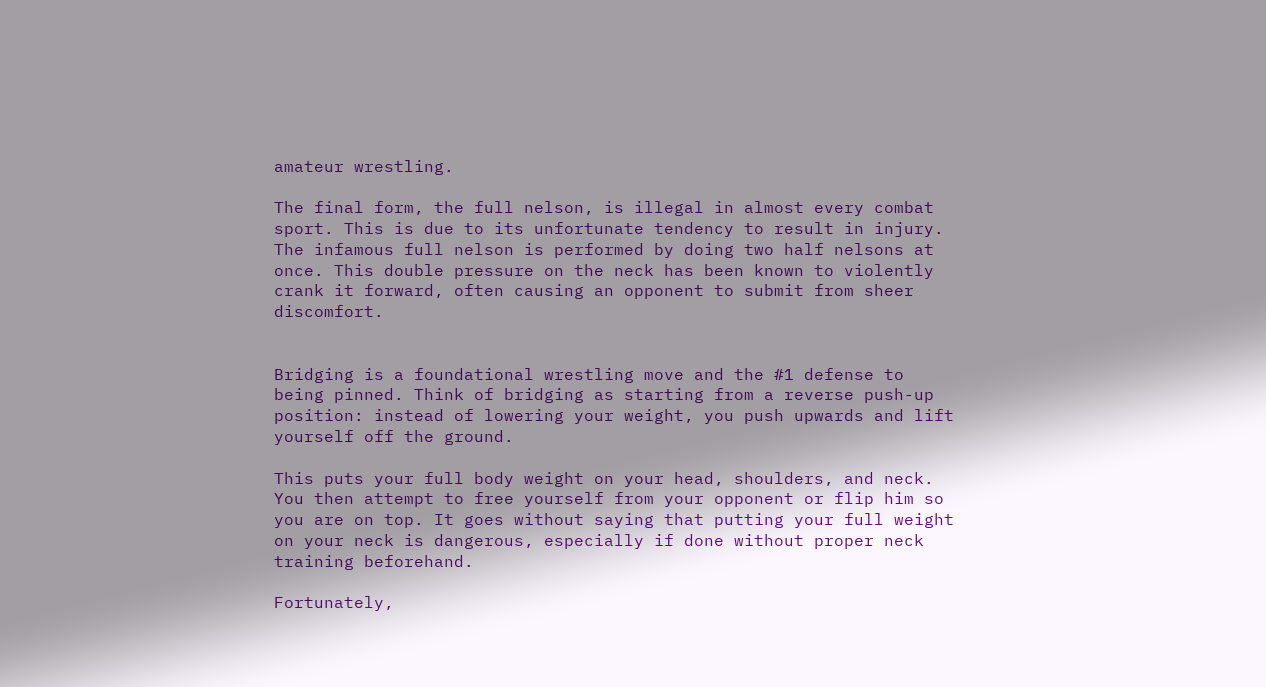amateur wrestling.

The final form, the full nelson, is illegal in almost every combat sport. This is due to its unfortunate tendency to result in injury. The infamous full nelson is performed by doing two half nelsons at once. This double pressure on the neck has been known to violently crank it forward, often causing an opponent to submit from sheer discomfort.


Bridging is a foundational wrestling move and the #1 defense to being pinned. Think of bridging as starting from a reverse push-up position: instead of lowering your weight, you push upwards and lift yourself off the ground.

This puts your full body weight on your head, shoulders, and neck. You then attempt to free yourself from your opponent or flip him so you are on top. It goes without saying that putting your full weight on your neck is dangerous, especially if done without proper neck training beforehand.

Fortunately,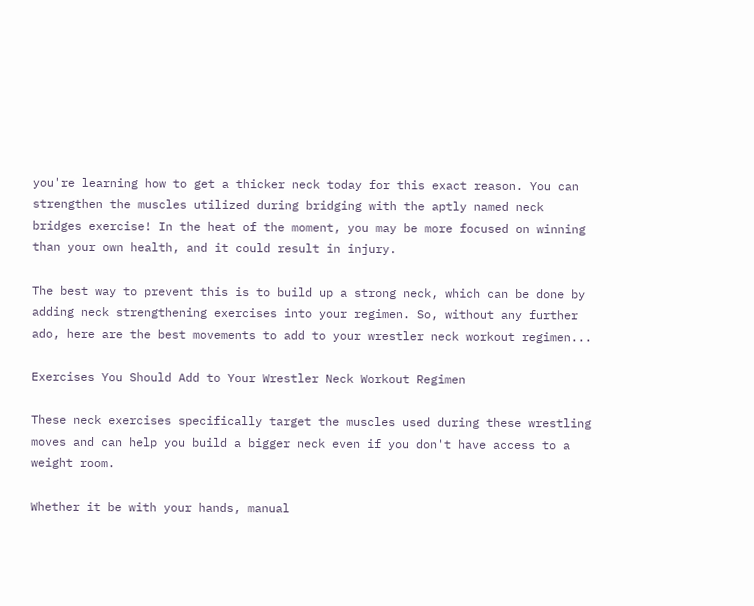you're learning how to get a thicker neck today for this exact reason. You can strengthen the muscles utilized during bridging with the aptly named neck bridges exercise! In the heat of the moment, you may be more focused on winning than your own health, and it could result in injury.

The best way to prevent this is to build up a strong neck, which can be done by adding neck strengthening exercises into your regimen. So, without any further ado, here are the best movements to add to your wrestler neck workout regimen...

Exercises You Should Add to Your Wrestler Neck Workout Regimen

These neck exercises specifically target the muscles used during these wrestling moves and can help you build a bigger neck even if you don't have access to a weight room.

Whether it be with your hands, manual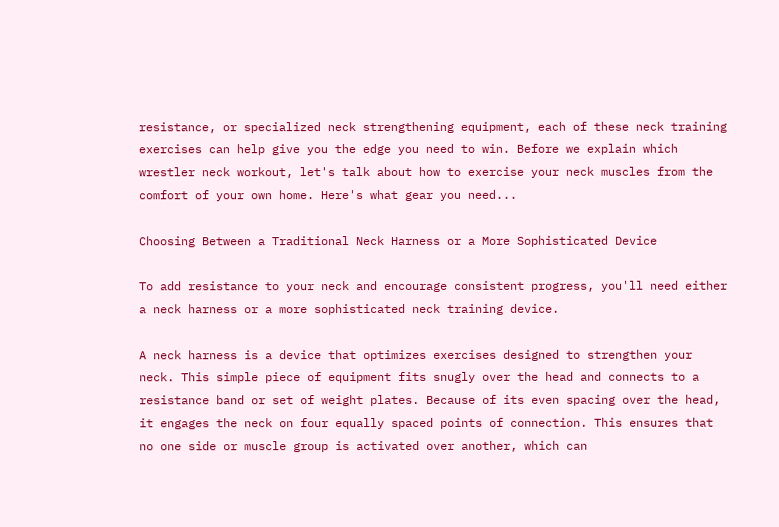resistance, or specialized neck strengthening equipment, each of these neck training exercises can help give you the edge you need to win. Before we explain which wrestler neck workout, let's talk about how to exercise your neck muscles from the comfort of your own home. Here's what gear you need...

Choosing Between a Traditional Neck Harness or a More Sophisticated Device

To add resistance to your neck and encourage consistent progress, you'll need either a neck harness or a more sophisticated neck training device.

A neck harness is a device that optimizes exercises designed to strengthen your neck. This simple piece of equipment fits snugly over the head and connects to a resistance band or set of weight plates. Because of its even spacing over the head, it engages the neck on four equally spaced points of connection. This ensures that no one side or muscle group is activated over another, which can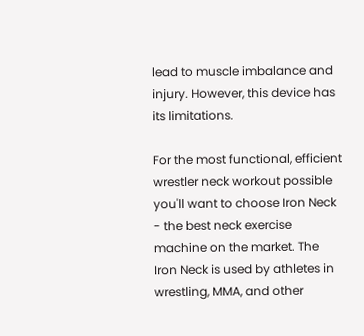lead to muscle imbalance and injury. However, this device has its limitations.

For the most functional, efficient wrestler neck workout possible you'll want to choose Iron Neck - the best neck exercise machine on the market. The Iron Neck is used by athletes in wrestling, MMA, and other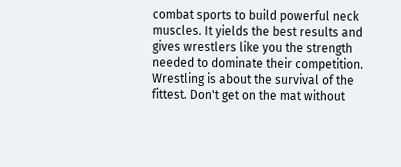combat sports to build powerful neck muscles. It yields the best results and gives wrestlers like you the strength needed to dominate their competition. Wrestling is about the survival of the fittest. Don't get on the mat without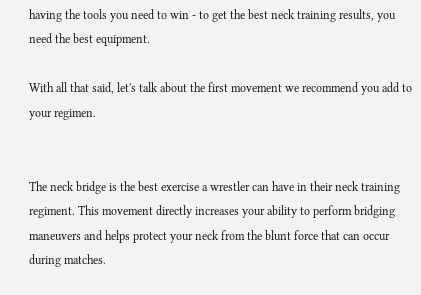having the tools you need to win - to get the best neck training results, you need the best equipment.

With all that said, let's talk about the first movement we recommend you add to your regimen.


The neck bridge is the best exercise a wrestler can have in their neck training regiment. This movement directly increases your ability to perform bridging maneuvers and helps protect your neck from the blunt force that can occur during matches.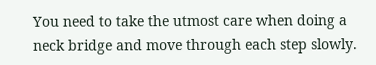You need to take the utmost care when doing a neck bridge and move through each step slowly.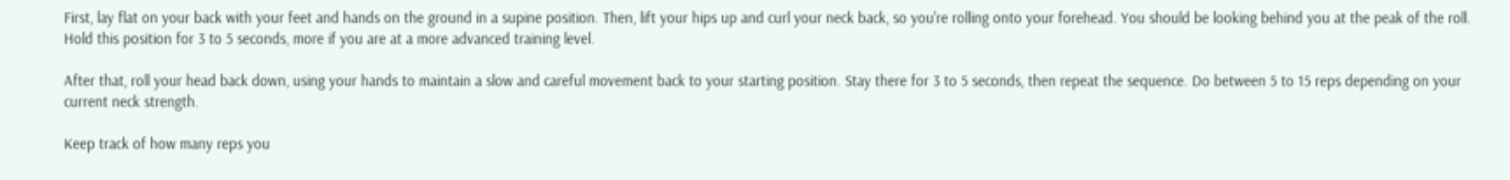First, lay flat on your back with your feet and hands on the ground in a supine position. Then, lift your hips up and curl your neck back, so you're rolling onto your forehead. You should be looking behind you at the peak of the roll. Hold this position for 3 to 5 seconds, more if you are at a more advanced training level.

After that, roll your head back down, using your hands to maintain a slow and careful movement back to your starting position. Stay there for 3 to 5 seconds, then repeat the sequence. Do between 5 to 15 reps depending on your current neck strength.

Keep track of how many reps you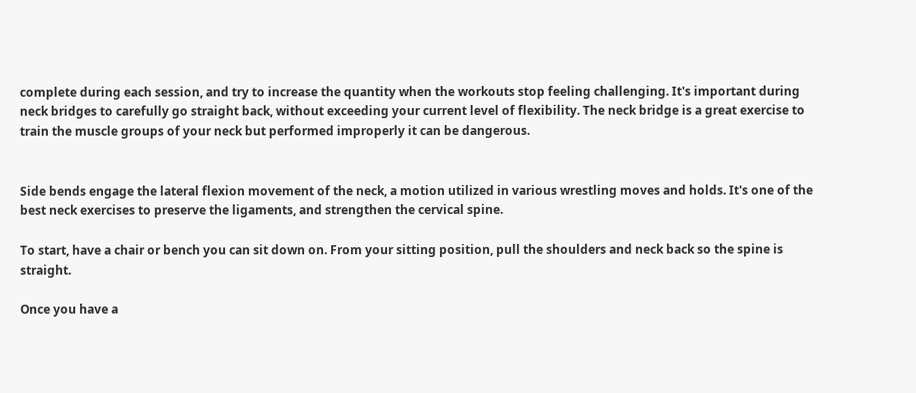complete during each session, and try to increase the quantity when the workouts stop feeling challenging. It's important during neck bridges to carefully go straight back, without exceeding your current level of flexibility. The neck bridge is a great exercise to train the muscle groups of your neck but performed improperly it can be dangerous.


Side bends engage the lateral flexion movement of the neck, a motion utilized in various wrestling moves and holds. It's one of the best neck exercises to preserve the ligaments, and strengthen the cervical spine.

To start, have a chair or bench you can sit down on. From your sitting position, pull the shoulders and neck back so the spine is straight.

Once you have a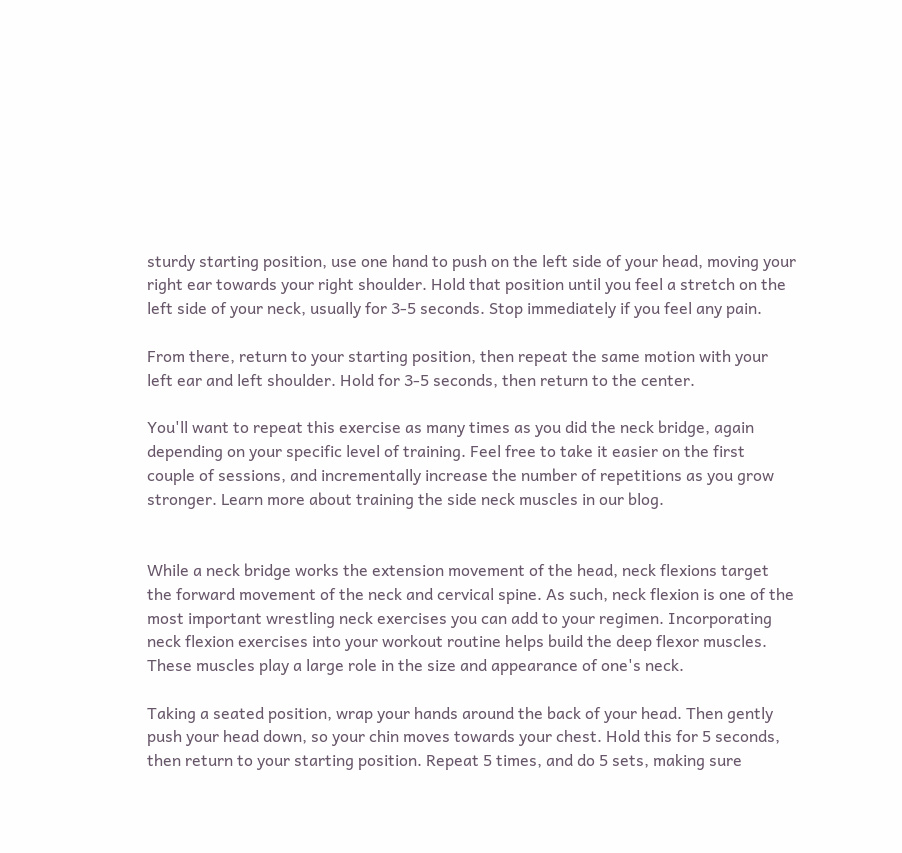sturdy starting position, use one hand to push on the left side of your head, moving your right ear towards your right shoulder. Hold that position until you feel a stretch on the left side of your neck, usually for 3-5 seconds. Stop immediately if you feel any pain.

From there, return to your starting position, then repeat the same motion with your left ear and left shoulder. Hold for 3-5 seconds, then return to the center.

You'll want to repeat this exercise as many times as you did the neck bridge, again depending on your specific level of training. Feel free to take it easier on the first couple of sessions, and incrementally increase the number of repetitions as you grow stronger. Learn more about training the side neck muscles in our blog.


While a neck bridge works the extension movement of the head, neck flexions target the forward movement of the neck and cervical spine. As such, neck flexion is one of the most important wrestling neck exercises you can add to your regimen. Incorporating neck flexion exercises into your workout routine helps build the deep flexor muscles. These muscles play a large role in the size and appearance of one's neck.

Taking a seated position, wrap your hands around the back of your head. Then gently push your head down, so your chin moves towards your chest. Hold this for 5 seconds, then return to your starting position. Repeat 5 times, and do 5 sets, making sure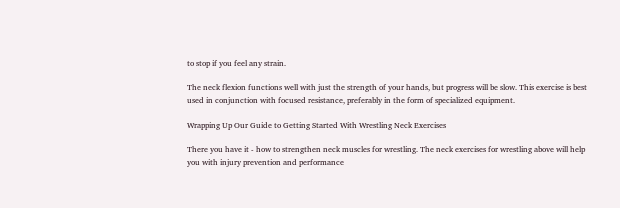to stop if you feel any strain.

The neck flexion functions well with just the strength of your hands, but progress will be slow. This exercise is best used in conjunction with focused resistance, preferably in the form of specialized equipment.

Wrapping Up Our Guide to Getting Started With Wrestling Neck Exercises

There you have it - how to strengthen neck muscles for wrestling. The neck exercises for wrestling above will help you with injury prevention and performance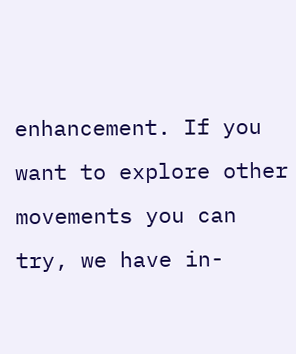enhancement. If you want to explore other movements you can try, we have in-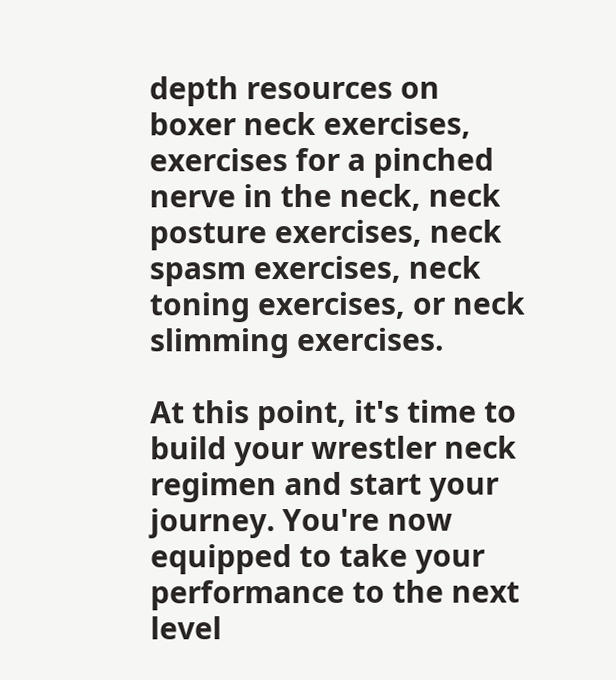depth resources on boxer neck exercises, exercises for a pinched nerve in the neck, neck posture exercises, neck spasm exercises, neck toning exercises, or neck slimming exercises.

At this point, it's time to build your wrestler neck regimen and start your journey. You're now equipped to take your performance to the next level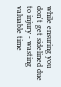while ensuring you don't get sidelined due to injury - wasting valuable time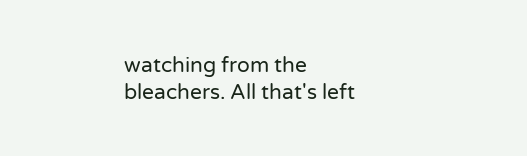watching from the bleachers. All that's left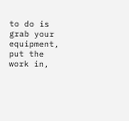to do is grab your equipment, put the work in,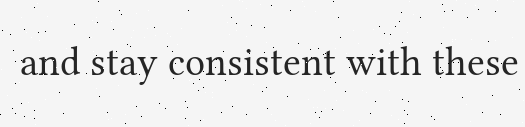and stay consistent with these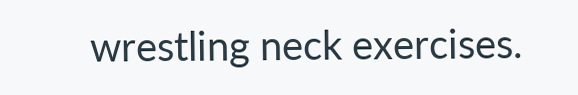wrestling neck exercises.